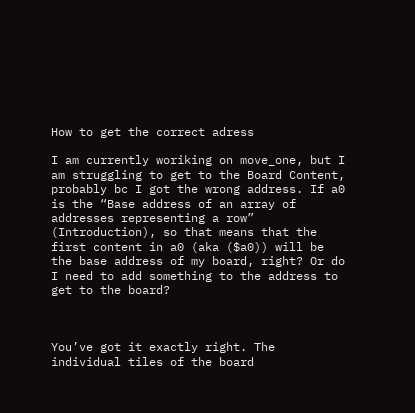How to get the correct adress

I am currently woriking on move_one, but I am struggling to get to the Board Content, probably bc I got the wrong address. If a0 is the “Base address of an array of addresses representing a row” (Introduction), so that means that the first content in a0 (aka ($a0)) will be the base address of my board, right? Or do I need to add something to the address to get to the board?



You’ve got it exactly right. The individual tiles of the board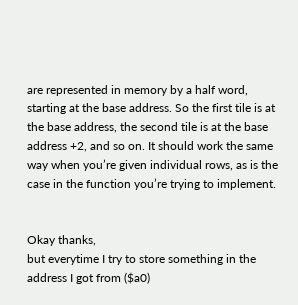are represented in memory by a half word, starting at the base address. So the first tile is at the base address, the second tile is at the base address +2, and so on. It should work the same way when you’re given individual rows, as is the case in the function you’re trying to implement.


Okay thanks,
but everytime I try to store something in the address I got from ($a0)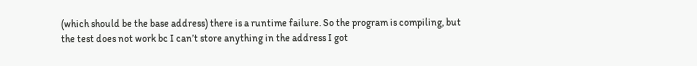(which should be the base address) there is a runtime failure. So the program is compiling, but the test does not work bc I can’t store anything in the address I got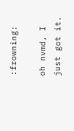:frowning:

oh nvmd, I just got it.